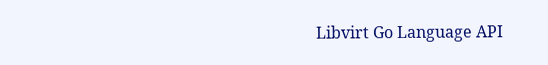Libvirt Go Language API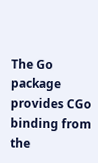The Go package provides CGo binding from the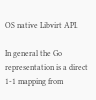OS native Libvirt API.

In general the Go representation is a direct 1-1 mapping from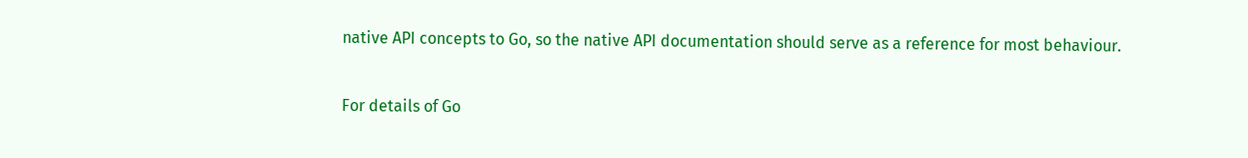native API concepts to Go, so the native API documentation should serve as a reference for most behaviour.

For details of Go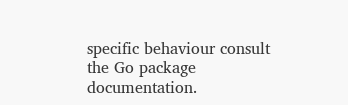specific behaviour consult the Go package documentation.